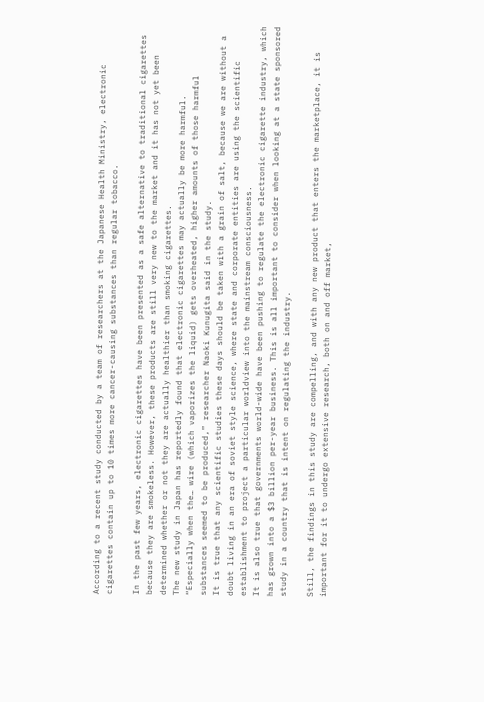According to a recent study conducted by a team of researchers at the Japanese Health Ministry, electronic cigarettes contain up to 10 times more cancer-causing substances than regular tobacco.

In the past few years, electronic cigarettes have been presented as a safe alternative to traditional cigarettes because they are smokeless. However, these products are still very new to the market and it has not yet been determined whether or not they are actually healthier than smoking cigarettes.
The new study in Japan has reportedly found that electronic cigarettes may actually be more harmful.
“Especially when the… wire (which vaporizes the liquid) gets overheated, higher amounts of those harmful substances seemed to be produced,” researcher Naoki Kunugita said in the study.
It is true that any scientific studies these days should be taken with a grain of salt, because we are without a doubt living in an era of soviet style science, where state and corporate entities are using the scientific establishment to project a particular worldview into the mainstream consciousness.
It is also true that governments world-wide have been pushing to regulate the electronic cigarette industry, which has grown into a $3 billion per-year business. This is all important to consider when looking at a state sponsored study in a country that is intent on regulating the industry.

Still, the findings in this study are compelling, and with any new product that enters the marketplace, it is important for it to undergo extensive research, both on and off market,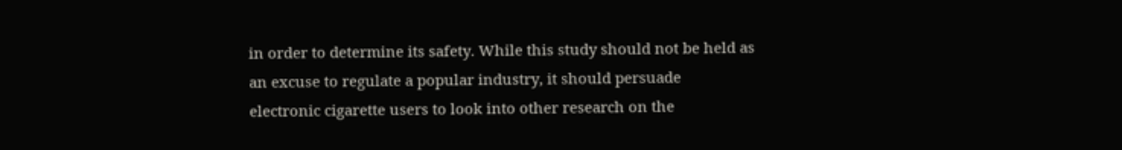in order to determine its safety. While this study should not be held as an excuse to regulate a popular industry, it should persuade electronic cigarette users to look into other research on the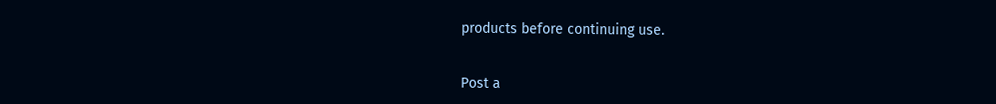products before continuing use.


Post a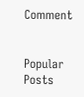Comment


Popular Posts